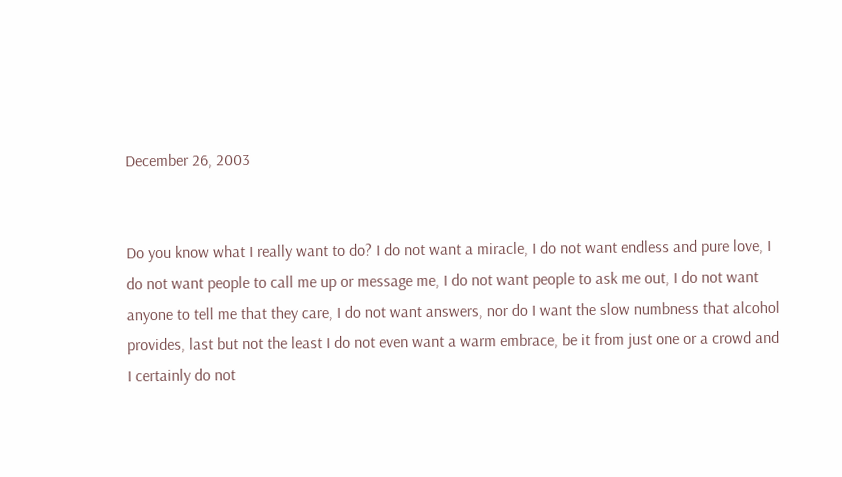December 26, 2003


Do you know what I really want to do? I do not want a miracle, I do not want endless and pure love, I do not want people to call me up or message me, I do not want people to ask me out, I do not want anyone to tell me that they care, I do not want answers, nor do I want the slow numbness that alcohol provides, last but not the least I do not even want a warm embrace, be it from just one or a crowd and I certainly do not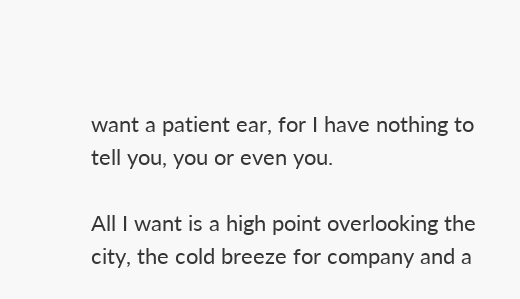want a patient ear, for I have nothing to tell you, you or even you.

All I want is a high point overlooking the city, the cold breeze for company and a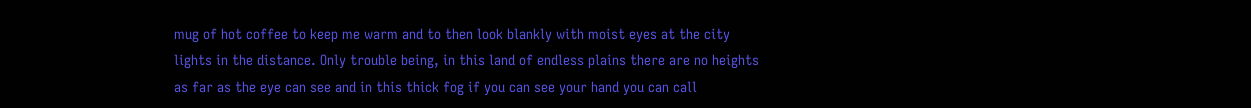mug of hot coffee to keep me warm and to then look blankly with moist eyes at the city lights in the distance. Only trouble being, in this land of endless plains there are no heights as far as the eye can see and in this thick fog if you can see your hand you can call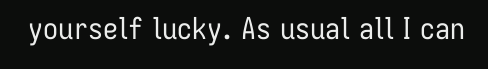yourself lucky. As usual all I can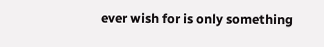ever wish for is only something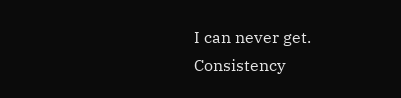I can never get. Consistency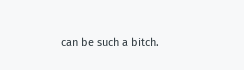can be such a bitch.